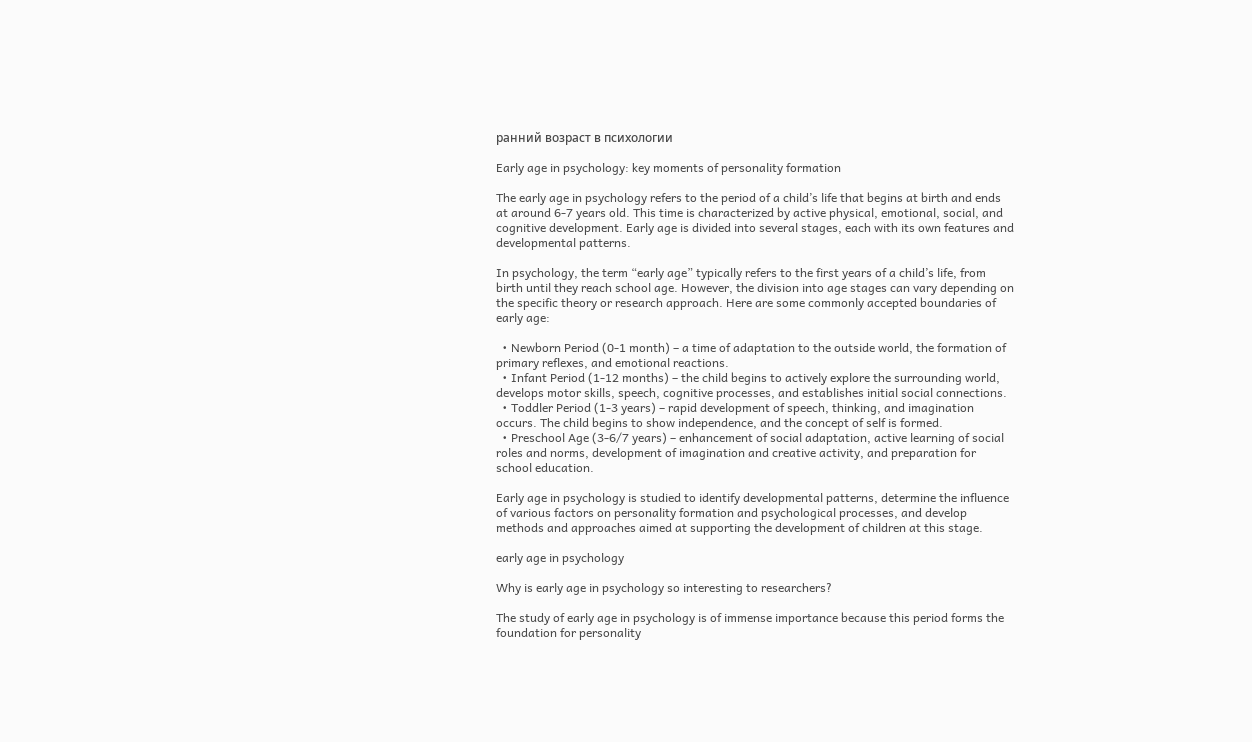ранний возраст в психологии

Early age in psychology: key moments of personality formation

The early age in psychology refers to the period of a child’s life that begins at birth and ends at around 6-7 years old. This time is characterized by active physical, emotional, social, and cognitive development. Early age is divided into several stages, each with its own features and developmental patterns.

In psychology, the term “early age” typically refers to the first years of a child’s life, from birth until they reach school age. However, the division into age stages can vary depending on the specific theory or research approach. Here are some commonly accepted boundaries of early age:

  • Newborn Period (0-1 month) – a time of adaptation to the outside world, the formation of primary reflexes, and emotional reactions.
  • Infant Period (1-12 months) – the child begins to actively explore the surrounding world, develops motor skills, speech, cognitive processes, and establishes initial social connections.
  • Toddler Period (1-3 years) – rapid development of speech, thinking, and imagination occurs. The child begins to show independence, and the concept of self is formed.
  • Preschool Age (3-6/7 years) – enhancement of social adaptation, active learning of social roles and norms, development of imagination and creative activity, and preparation for school education.

Early age in psychology is studied to identify developmental patterns, determine the influence of various factors on personality formation and psychological processes, and develop methods and approaches aimed at supporting the development of children at this stage.

early age in psychology

Why is early age in psychology so interesting to researchers?

The study of early age in psychology is of immense importance because this period forms the foundation for personality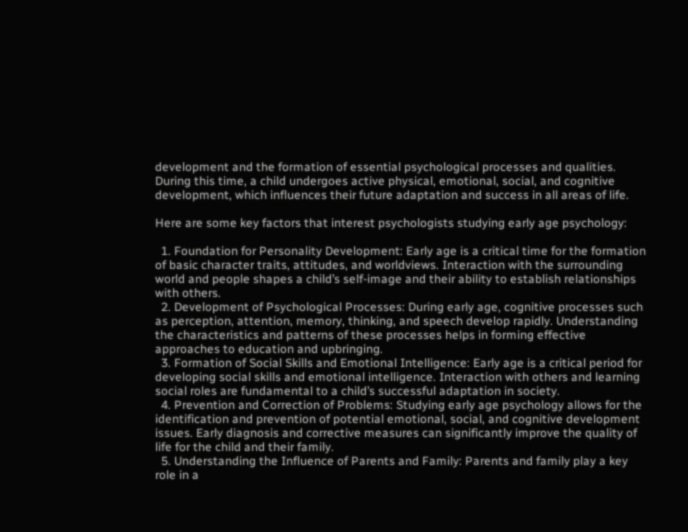development and the formation of essential psychological processes and qualities. During this time, a child undergoes active physical, emotional, social, and cognitive development, which influences their future adaptation and success in all areas of life.

Here are some key factors that interest psychologists studying early age psychology:

  1. Foundation for Personality Development: Early age is a critical time for the formation of basic character traits, attitudes, and worldviews. Interaction with the surrounding world and people shapes a child’s self-image and their ability to establish relationships with others.
  2. Development of Psychological Processes: During early age, cognitive processes such as perception, attention, memory, thinking, and speech develop rapidly. Understanding the characteristics and patterns of these processes helps in forming effective approaches to education and upbringing.
  3. Formation of Social Skills and Emotional Intelligence: Early age is a critical period for developing social skills and emotional intelligence. Interaction with others and learning social roles are fundamental to a child’s successful adaptation in society.
  4. Prevention and Correction of Problems: Studying early age psychology allows for the identification and prevention of potential emotional, social, and cognitive development issues. Early diagnosis and corrective measures can significantly improve the quality of life for the child and their family.
  5. Understanding the Influence of Parents and Family: Parents and family play a key role in a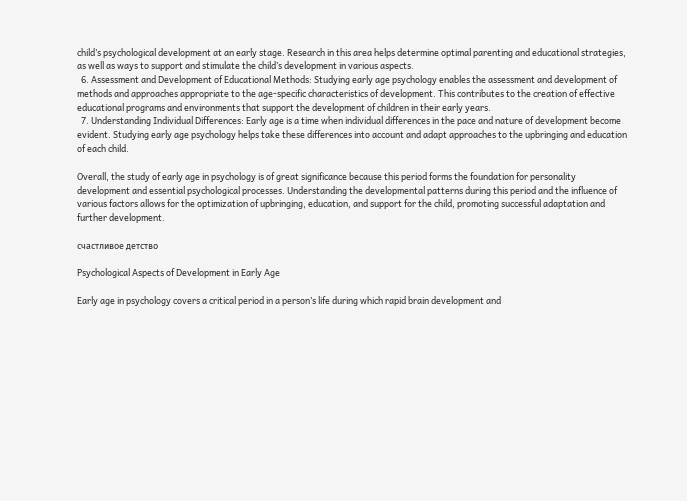child’s psychological development at an early stage. Research in this area helps determine optimal parenting and educational strategies, as well as ways to support and stimulate the child’s development in various aspects.
  6. Assessment and Development of Educational Methods: Studying early age psychology enables the assessment and development of methods and approaches appropriate to the age-specific characteristics of development. This contributes to the creation of effective educational programs and environments that support the development of children in their early years.
  7. Understanding Individual Differences: Early age is a time when individual differences in the pace and nature of development become evident. Studying early age psychology helps take these differences into account and adapt approaches to the upbringing and education of each child.

Overall, the study of early age in psychology is of great significance because this period forms the foundation for personality development and essential psychological processes. Understanding the developmental patterns during this period and the influence of various factors allows for the optimization of upbringing, education, and support for the child, promoting successful adaptation and further development.

счастливое детство

Psychological Aspects of Development in Early Age

Early age in psychology covers a critical period in a person’s life during which rapid brain development and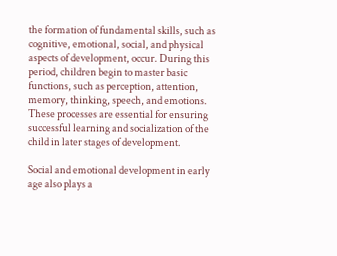the formation of fundamental skills, such as cognitive, emotional, social, and physical aspects of development, occur. During this period, children begin to master basic functions, such as perception, attention, memory, thinking, speech, and emotions. These processes are essential for ensuring successful learning and socialization of the child in later stages of development.

Social and emotional development in early age also plays a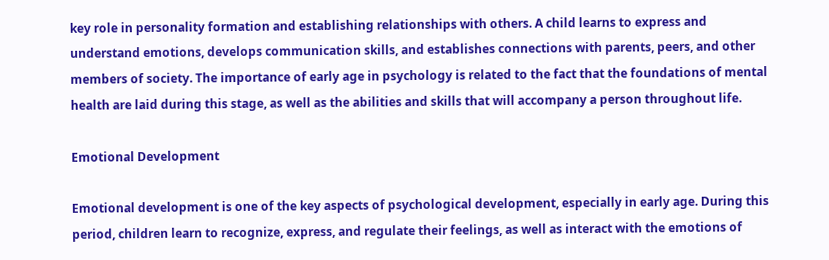key role in personality formation and establishing relationships with others. A child learns to express and understand emotions, develops communication skills, and establishes connections with parents, peers, and other members of society. The importance of early age in psychology is related to the fact that the foundations of mental health are laid during this stage, as well as the abilities and skills that will accompany a person throughout life.

Emotional Development

Emotional development is one of the key aspects of psychological development, especially in early age. During this period, children learn to recognize, express, and regulate their feelings, as well as interact with the emotions of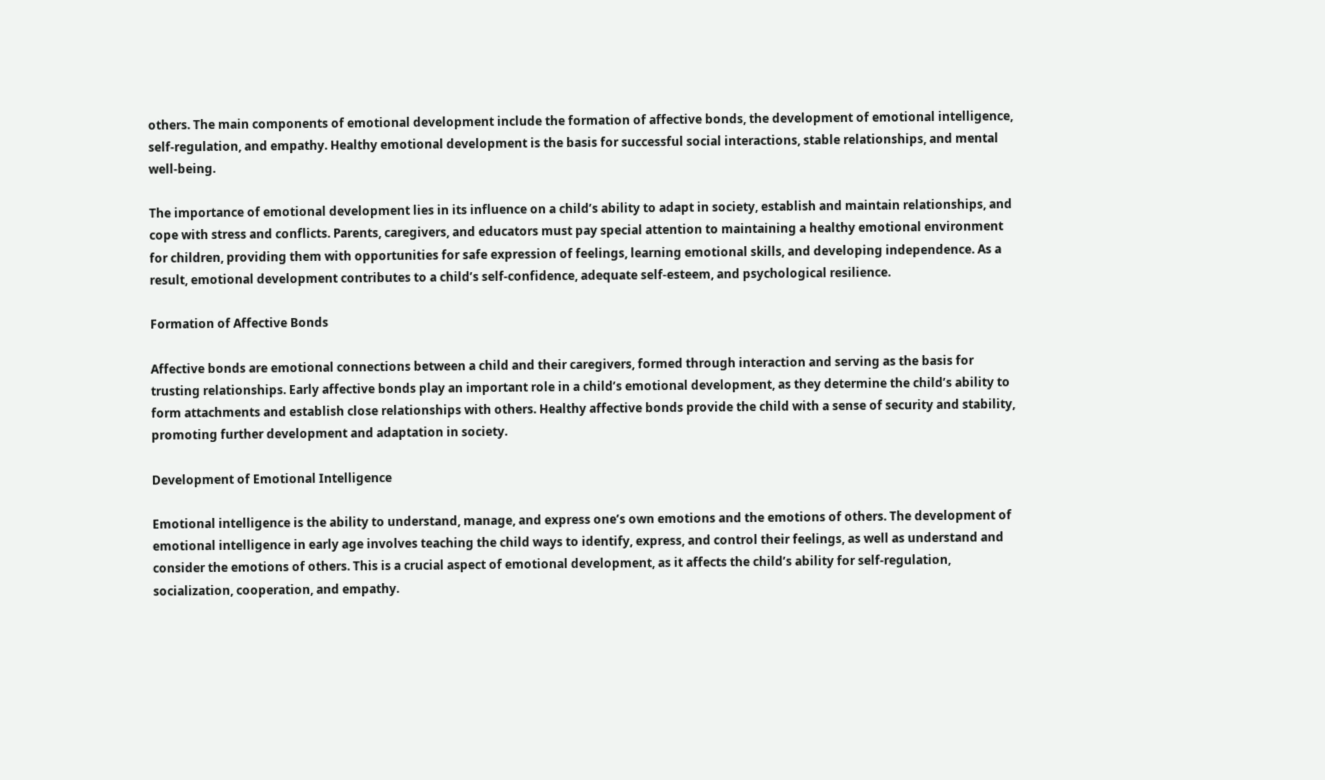others. The main components of emotional development include the formation of affective bonds, the development of emotional intelligence, self-regulation, and empathy. Healthy emotional development is the basis for successful social interactions, stable relationships, and mental well-being.

The importance of emotional development lies in its influence on a child’s ability to adapt in society, establish and maintain relationships, and cope with stress and conflicts. Parents, caregivers, and educators must pay special attention to maintaining a healthy emotional environment for children, providing them with opportunities for safe expression of feelings, learning emotional skills, and developing independence. As a result, emotional development contributes to a child’s self-confidence, adequate self-esteem, and psychological resilience.

Formation of Affective Bonds

Affective bonds are emotional connections between a child and their caregivers, formed through interaction and serving as the basis for trusting relationships. Early affective bonds play an important role in a child’s emotional development, as they determine the child’s ability to form attachments and establish close relationships with others. Healthy affective bonds provide the child with a sense of security and stability, promoting further development and adaptation in society.

Development of Emotional Intelligence

Emotional intelligence is the ability to understand, manage, and express one’s own emotions and the emotions of others. The development of emotional intelligence in early age involves teaching the child ways to identify, express, and control their feelings, as well as understand and consider the emotions of others. This is a crucial aspect of emotional development, as it affects the child’s ability for self-regulation, socialization, cooperation, and empathy.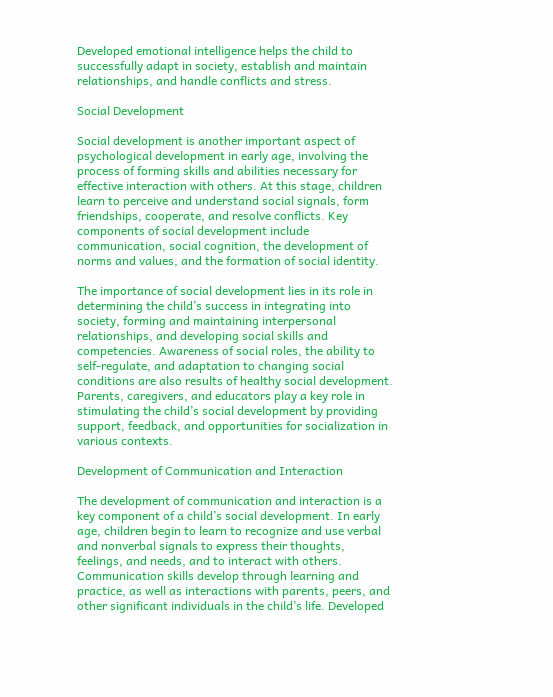Developed emotional intelligence helps the child to successfully adapt in society, establish and maintain relationships, and handle conflicts and stress.

Social Development

Social development is another important aspect of psychological development in early age, involving the process of forming skills and abilities necessary for effective interaction with others. At this stage, children learn to perceive and understand social signals, form friendships, cooperate, and resolve conflicts. Key components of social development include communication, social cognition, the development of norms and values, and the formation of social identity.

The importance of social development lies in its role in determining the child’s success in integrating into society, forming and maintaining interpersonal relationships, and developing social skills and competencies. Awareness of social roles, the ability to self-regulate, and adaptation to changing social conditions are also results of healthy social development. Parents, caregivers, and educators play a key role in stimulating the child’s social development by providing support, feedback, and opportunities for socialization in various contexts.

Development of Communication and Interaction

The development of communication and interaction is a key component of a child’s social development. In early age, children begin to learn to recognize and use verbal and nonverbal signals to express their thoughts, feelings, and needs, and to interact with others. Communication skills develop through learning and practice, as well as interactions with parents, peers, and other significant individuals in the child’s life. Developed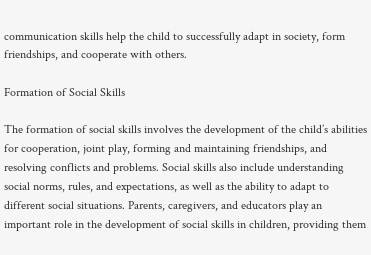communication skills help the child to successfully adapt in society, form friendships, and cooperate with others.

Formation of Social Skills

The formation of social skills involves the development of the child’s abilities for cooperation, joint play, forming and maintaining friendships, and resolving conflicts and problems. Social skills also include understanding social norms, rules, and expectations, as well as the ability to adapt to different social situations. Parents, caregivers, and educators play an important role in the development of social skills in children, providing them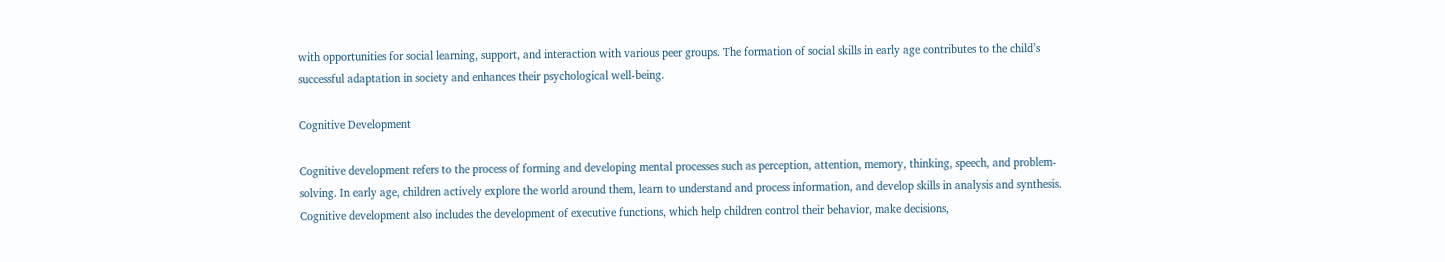with opportunities for social learning, support, and interaction with various peer groups. The formation of social skills in early age contributes to the child’s successful adaptation in society and enhances their psychological well-being.

Cognitive Development

Cognitive development refers to the process of forming and developing mental processes such as perception, attention, memory, thinking, speech, and problem-solving. In early age, children actively explore the world around them, learn to understand and process information, and develop skills in analysis and synthesis. Cognitive development also includes the development of executive functions, which help children control their behavior, make decisions,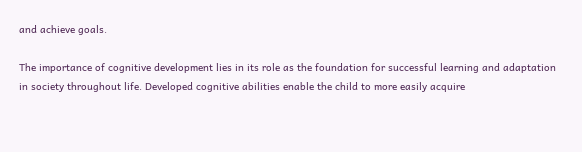and achieve goals.

The importance of cognitive development lies in its role as the foundation for successful learning and adaptation in society throughout life. Developed cognitive abilities enable the child to more easily acquire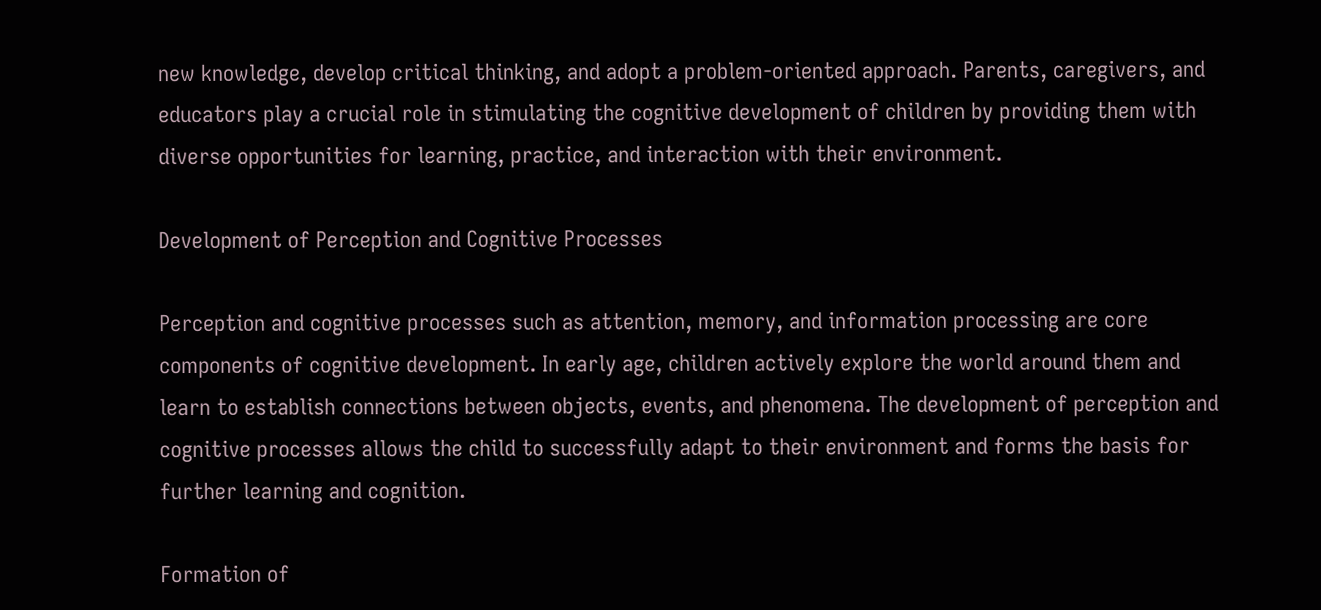new knowledge, develop critical thinking, and adopt a problem-oriented approach. Parents, caregivers, and educators play a crucial role in stimulating the cognitive development of children by providing them with diverse opportunities for learning, practice, and interaction with their environment.

Development of Perception and Cognitive Processes

Perception and cognitive processes such as attention, memory, and information processing are core components of cognitive development. In early age, children actively explore the world around them and learn to establish connections between objects, events, and phenomena. The development of perception and cognitive processes allows the child to successfully adapt to their environment and forms the basis for further learning and cognition.

Formation of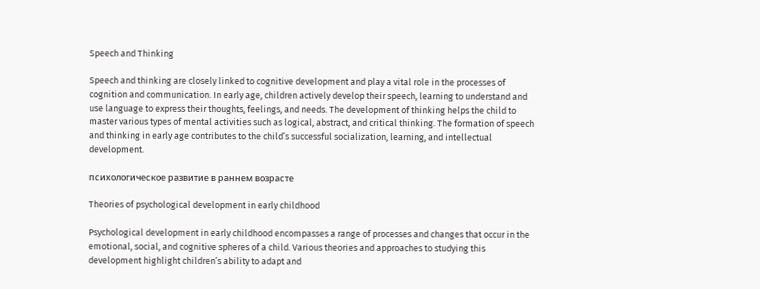Speech and Thinking

Speech and thinking are closely linked to cognitive development and play a vital role in the processes of cognition and communication. In early age, children actively develop their speech, learning to understand and use language to express their thoughts, feelings, and needs. The development of thinking helps the child to master various types of mental activities such as logical, abstract, and critical thinking. The formation of speech and thinking in early age contributes to the child’s successful socialization, learning, and intellectual development.

психологическое развитие в раннем возрасте

Theories of psychological development in early childhood

Psychological development in early childhood encompasses a range of processes and changes that occur in the emotional, social, and cognitive spheres of a child. Various theories and approaches to studying this development highlight children’s ability to adapt and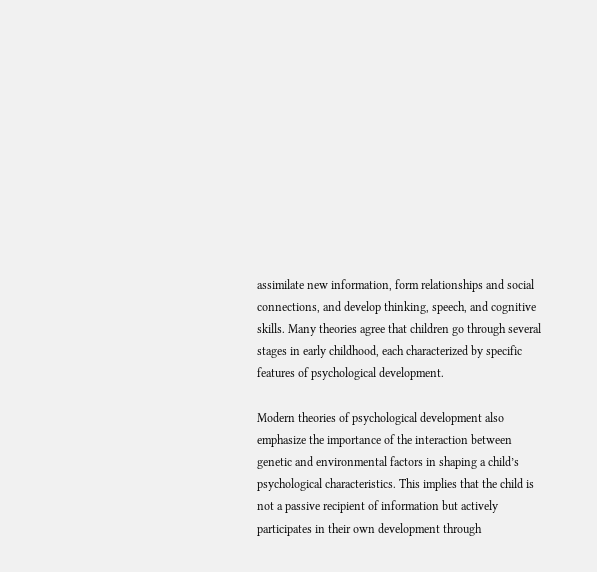assimilate new information, form relationships and social connections, and develop thinking, speech, and cognitive skills. Many theories agree that children go through several stages in early childhood, each characterized by specific features of psychological development.

Modern theories of psychological development also emphasize the importance of the interaction between genetic and environmental factors in shaping a child’s psychological characteristics. This implies that the child is not a passive recipient of information but actively participates in their own development through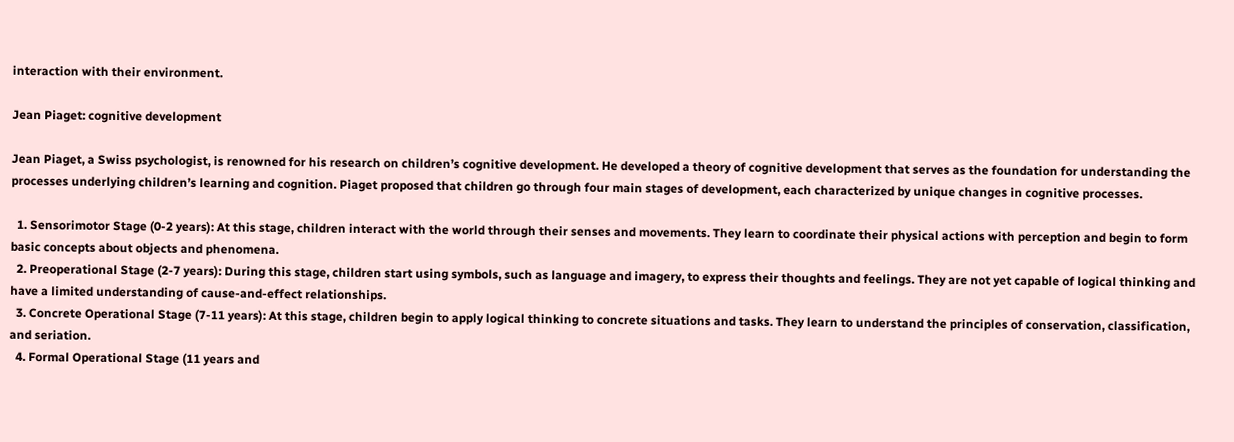interaction with their environment.

Jean Piaget: cognitive development

Jean Piaget, a Swiss psychologist, is renowned for his research on children’s cognitive development. He developed a theory of cognitive development that serves as the foundation for understanding the processes underlying children’s learning and cognition. Piaget proposed that children go through four main stages of development, each characterized by unique changes in cognitive processes.

  1. Sensorimotor Stage (0-2 years): At this stage, children interact with the world through their senses and movements. They learn to coordinate their physical actions with perception and begin to form basic concepts about objects and phenomena.
  2. Preoperational Stage (2-7 years): During this stage, children start using symbols, such as language and imagery, to express their thoughts and feelings. They are not yet capable of logical thinking and have a limited understanding of cause-and-effect relationships.
  3. Concrete Operational Stage (7-11 years): At this stage, children begin to apply logical thinking to concrete situations and tasks. They learn to understand the principles of conservation, classification, and seriation.
  4. Formal Operational Stage (11 years and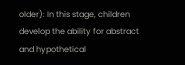older): In this stage, children develop the ability for abstract and hypothetical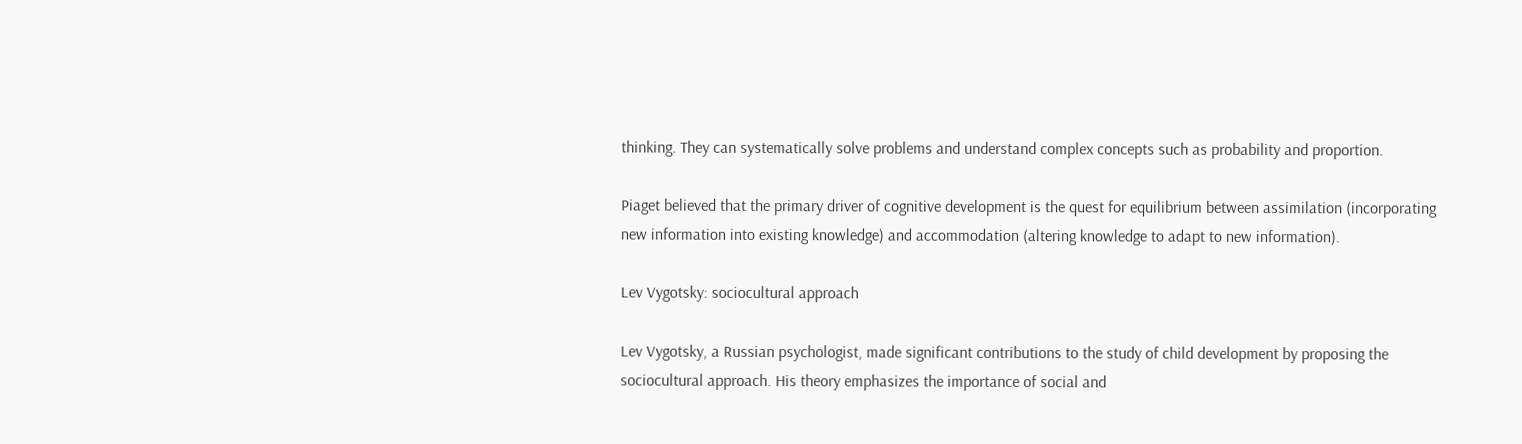thinking. They can systematically solve problems and understand complex concepts such as probability and proportion.

Piaget believed that the primary driver of cognitive development is the quest for equilibrium between assimilation (incorporating new information into existing knowledge) and accommodation (altering knowledge to adapt to new information).

Lev Vygotsky: sociocultural approach

Lev Vygotsky, a Russian psychologist, made significant contributions to the study of child development by proposing the sociocultural approach. His theory emphasizes the importance of social and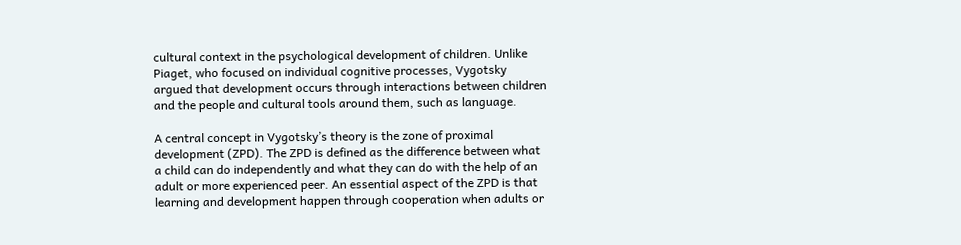cultural context in the psychological development of children. Unlike Piaget, who focused on individual cognitive processes, Vygotsky argued that development occurs through interactions between children and the people and cultural tools around them, such as language.

A central concept in Vygotsky’s theory is the zone of proximal development (ZPD). The ZPD is defined as the difference between what a child can do independently and what they can do with the help of an adult or more experienced peer. An essential aspect of the ZPD is that learning and development happen through cooperation when adults or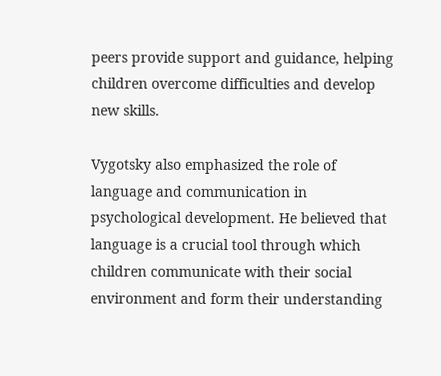peers provide support and guidance, helping children overcome difficulties and develop new skills.

Vygotsky also emphasized the role of language and communication in psychological development. He believed that language is a crucial tool through which children communicate with their social environment and form their understanding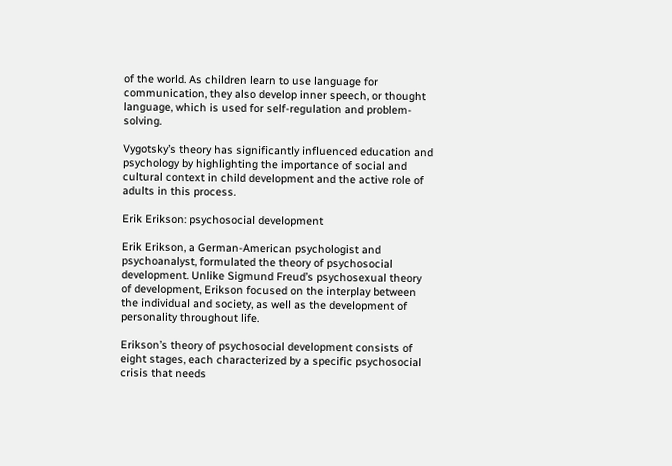of the world. As children learn to use language for communication, they also develop inner speech, or thought language, which is used for self-regulation and problem-solving.

Vygotsky’s theory has significantly influenced education and psychology by highlighting the importance of social and cultural context in child development and the active role of adults in this process.

Erik Erikson: psychosocial development

Erik Erikson, a German-American psychologist and psychoanalyst, formulated the theory of psychosocial development. Unlike Sigmund Freud’s psychosexual theory of development, Erikson focused on the interplay between the individual and society, as well as the development of personality throughout life.

Erikson’s theory of psychosocial development consists of eight stages, each characterized by a specific psychosocial crisis that needs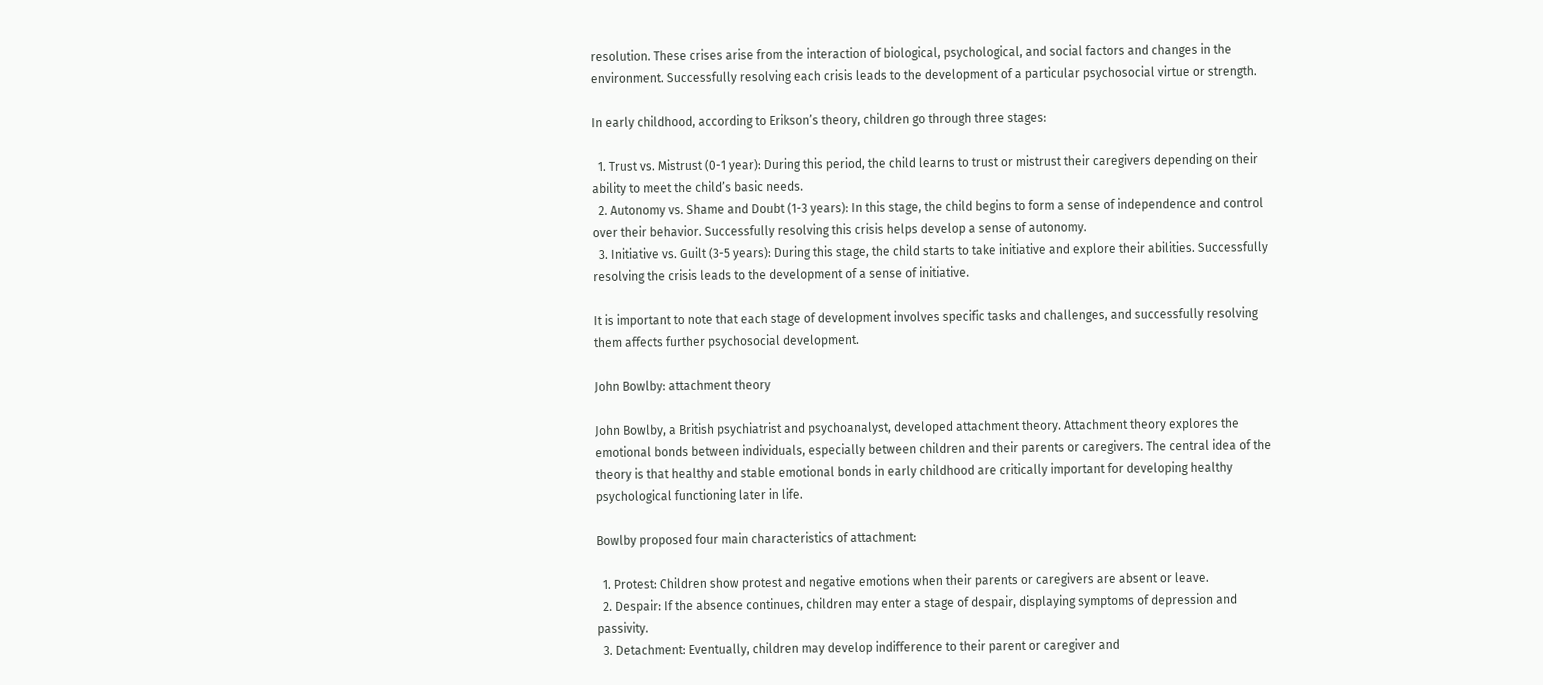resolution. These crises arise from the interaction of biological, psychological, and social factors and changes in the environment. Successfully resolving each crisis leads to the development of a particular psychosocial virtue or strength.

In early childhood, according to Erikson’s theory, children go through three stages:

  1. Trust vs. Mistrust (0-1 year): During this period, the child learns to trust or mistrust their caregivers depending on their ability to meet the child’s basic needs.
  2. Autonomy vs. Shame and Doubt (1-3 years): In this stage, the child begins to form a sense of independence and control over their behavior. Successfully resolving this crisis helps develop a sense of autonomy.
  3. Initiative vs. Guilt (3-5 years): During this stage, the child starts to take initiative and explore their abilities. Successfully resolving the crisis leads to the development of a sense of initiative.

It is important to note that each stage of development involves specific tasks and challenges, and successfully resolving them affects further psychosocial development.

John Bowlby: attachment theory

John Bowlby, a British psychiatrist and psychoanalyst, developed attachment theory. Attachment theory explores the emotional bonds between individuals, especially between children and their parents or caregivers. The central idea of the theory is that healthy and stable emotional bonds in early childhood are critically important for developing healthy psychological functioning later in life.

Bowlby proposed four main characteristics of attachment:

  1. Protest: Children show protest and negative emotions when their parents or caregivers are absent or leave.
  2. Despair: If the absence continues, children may enter a stage of despair, displaying symptoms of depression and passivity.
  3. Detachment: Eventually, children may develop indifference to their parent or caregiver and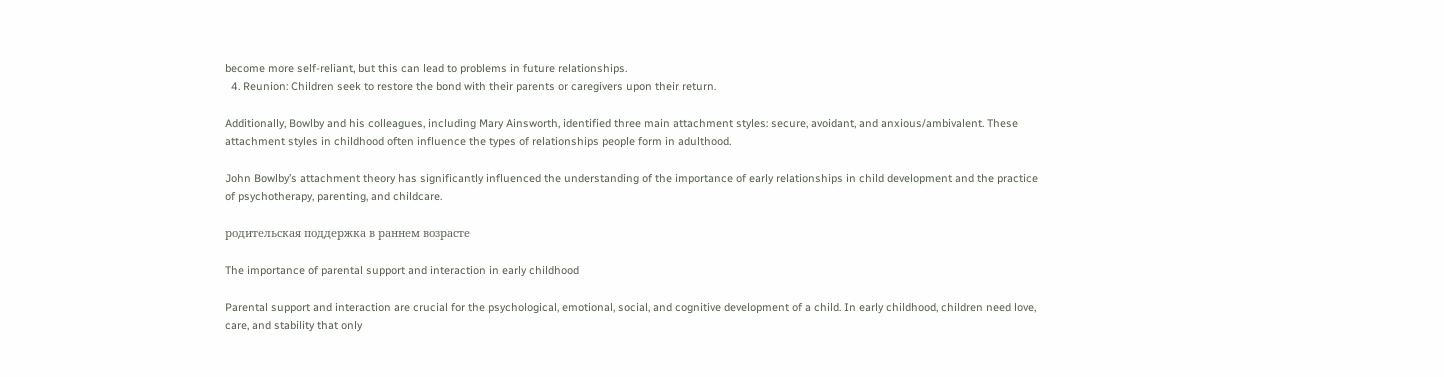become more self-reliant, but this can lead to problems in future relationships.
  4. Reunion: Children seek to restore the bond with their parents or caregivers upon their return.

Additionally, Bowlby and his colleagues, including Mary Ainsworth, identified three main attachment styles: secure, avoidant, and anxious/ambivalent. These attachment styles in childhood often influence the types of relationships people form in adulthood.

John Bowlby’s attachment theory has significantly influenced the understanding of the importance of early relationships in child development and the practice of psychotherapy, parenting, and childcare.

родительская поддержка в раннем возрасте

The importance of parental support and interaction in early childhood

Parental support and interaction are crucial for the psychological, emotional, social, and cognitive development of a child. In early childhood, children need love, care, and stability that only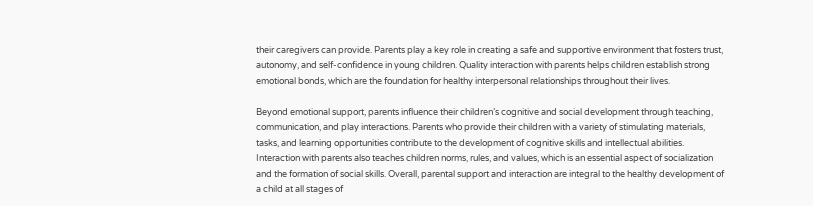their caregivers can provide. Parents play a key role in creating a safe and supportive environment that fosters trust, autonomy, and self-confidence in young children. Quality interaction with parents helps children establish strong emotional bonds, which are the foundation for healthy interpersonal relationships throughout their lives.

Beyond emotional support, parents influence their children’s cognitive and social development through teaching, communication, and play interactions. Parents who provide their children with a variety of stimulating materials, tasks, and learning opportunities contribute to the development of cognitive skills and intellectual abilities. Interaction with parents also teaches children norms, rules, and values, which is an essential aspect of socialization and the formation of social skills. Overall, parental support and interaction are integral to the healthy development of a child at all stages of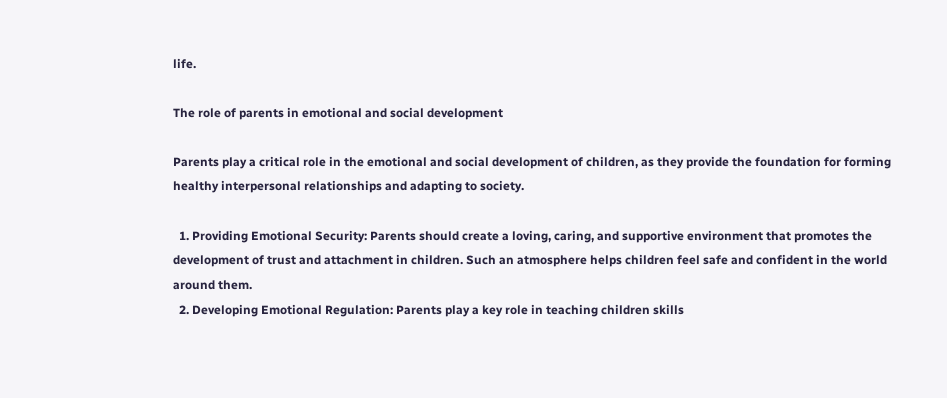life.

The role of parents in emotional and social development

Parents play a critical role in the emotional and social development of children, as they provide the foundation for forming healthy interpersonal relationships and adapting to society.

  1. Providing Emotional Security: Parents should create a loving, caring, and supportive environment that promotes the development of trust and attachment in children. Such an atmosphere helps children feel safe and confident in the world around them.
  2. Developing Emotional Regulation: Parents play a key role in teaching children skills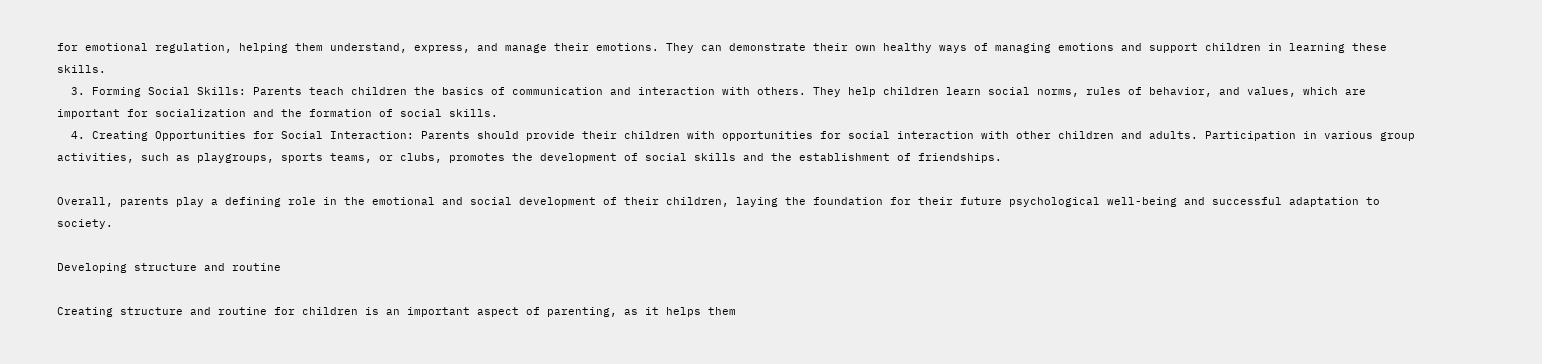for emotional regulation, helping them understand, express, and manage their emotions. They can demonstrate their own healthy ways of managing emotions and support children in learning these skills.
  3. Forming Social Skills: Parents teach children the basics of communication and interaction with others. They help children learn social norms, rules of behavior, and values, which are important for socialization and the formation of social skills.
  4. Creating Opportunities for Social Interaction: Parents should provide their children with opportunities for social interaction with other children and adults. Participation in various group activities, such as playgroups, sports teams, or clubs, promotes the development of social skills and the establishment of friendships.

Overall, parents play a defining role in the emotional and social development of their children, laying the foundation for their future psychological well-being and successful adaptation to society.

Developing structure and routine

Creating structure and routine for children is an important aspect of parenting, as it helps them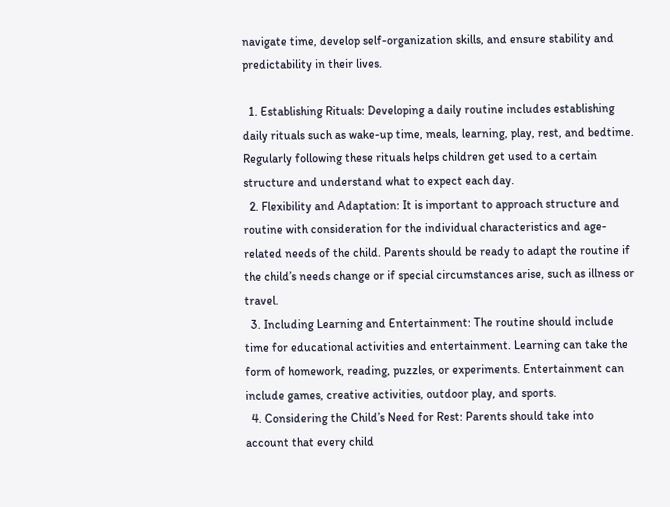navigate time, develop self-organization skills, and ensure stability and predictability in their lives.

  1. Establishing Rituals: Developing a daily routine includes establishing daily rituals such as wake-up time, meals, learning, play, rest, and bedtime. Regularly following these rituals helps children get used to a certain structure and understand what to expect each day.
  2. Flexibility and Adaptation: It is important to approach structure and routine with consideration for the individual characteristics and age-related needs of the child. Parents should be ready to adapt the routine if the child’s needs change or if special circumstances arise, such as illness or travel.
  3. Including Learning and Entertainment: The routine should include time for educational activities and entertainment. Learning can take the form of homework, reading, puzzles, or experiments. Entertainment can include games, creative activities, outdoor play, and sports.
  4. Considering the Child’s Need for Rest: Parents should take into account that every child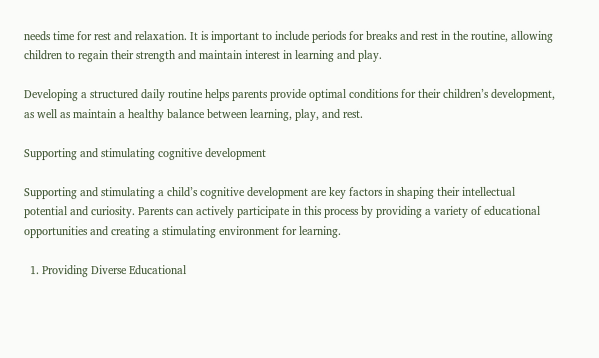needs time for rest and relaxation. It is important to include periods for breaks and rest in the routine, allowing children to regain their strength and maintain interest in learning and play.

Developing a structured daily routine helps parents provide optimal conditions for their children’s development, as well as maintain a healthy balance between learning, play, and rest.

Supporting and stimulating cognitive development

Supporting and stimulating a child’s cognitive development are key factors in shaping their intellectual potential and curiosity. Parents can actively participate in this process by providing a variety of educational opportunities and creating a stimulating environment for learning.

  1. Providing Diverse Educational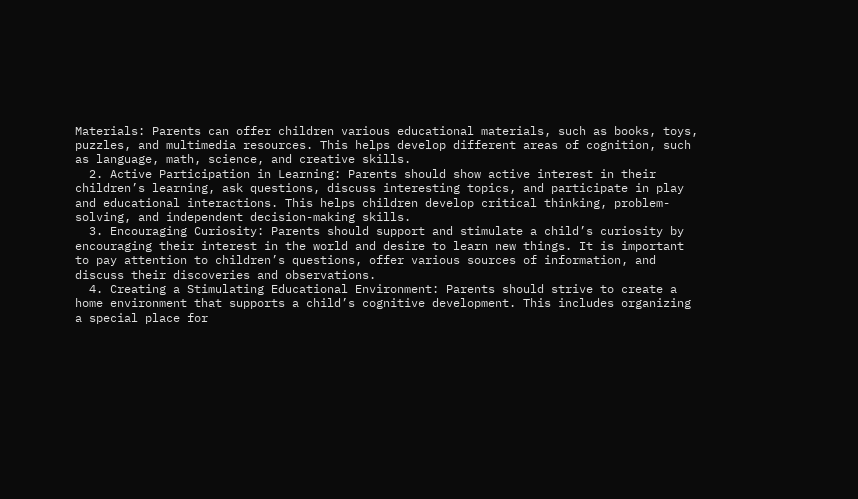Materials: Parents can offer children various educational materials, such as books, toys, puzzles, and multimedia resources. This helps develop different areas of cognition, such as language, math, science, and creative skills.
  2. Active Participation in Learning: Parents should show active interest in their children’s learning, ask questions, discuss interesting topics, and participate in play and educational interactions. This helps children develop critical thinking, problem-solving, and independent decision-making skills.
  3. Encouraging Curiosity: Parents should support and stimulate a child’s curiosity by encouraging their interest in the world and desire to learn new things. It is important to pay attention to children’s questions, offer various sources of information, and discuss their discoveries and observations.
  4. Creating a Stimulating Educational Environment: Parents should strive to create a home environment that supports a child’s cognitive development. This includes organizing a special place for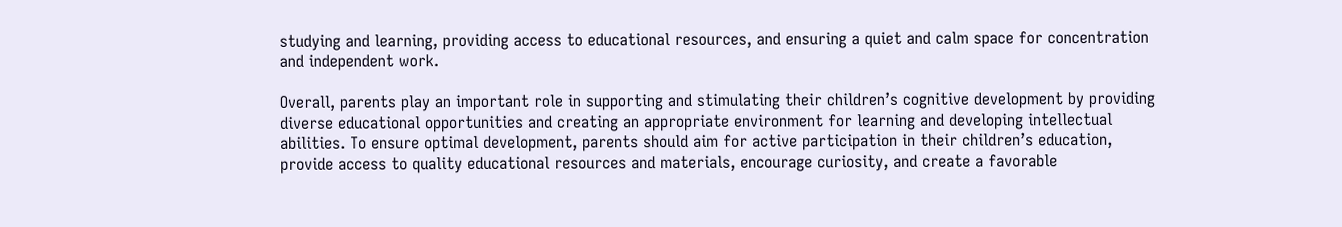studying and learning, providing access to educational resources, and ensuring a quiet and calm space for concentration and independent work.

Overall, parents play an important role in supporting and stimulating their children’s cognitive development by providing diverse educational opportunities and creating an appropriate environment for learning and developing intellectual abilities. To ensure optimal development, parents should aim for active participation in their children’s education, provide access to quality educational resources and materials, encourage curiosity, and create a favorable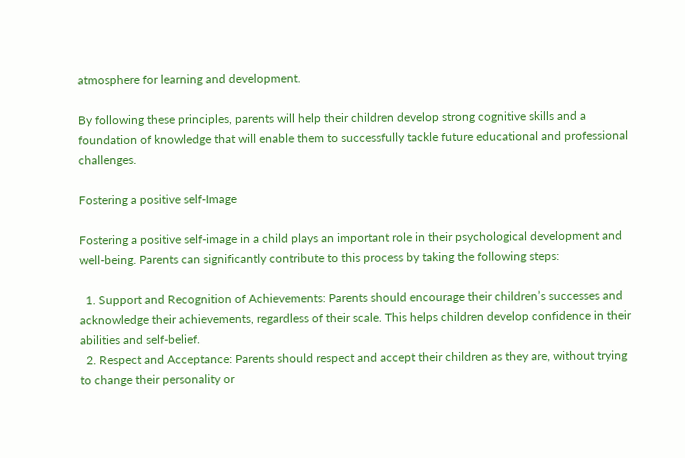atmosphere for learning and development.

By following these principles, parents will help their children develop strong cognitive skills and a foundation of knowledge that will enable them to successfully tackle future educational and professional challenges.

Fostering a positive self-Image

Fostering a positive self-image in a child plays an important role in their psychological development and well-being. Parents can significantly contribute to this process by taking the following steps:

  1. Support and Recognition of Achievements: Parents should encourage their children’s successes and acknowledge their achievements, regardless of their scale. This helps children develop confidence in their abilities and self-belief.
  2. Respect and Acceptance: Parents should respect and accept their children as they are, without trying to change their personality or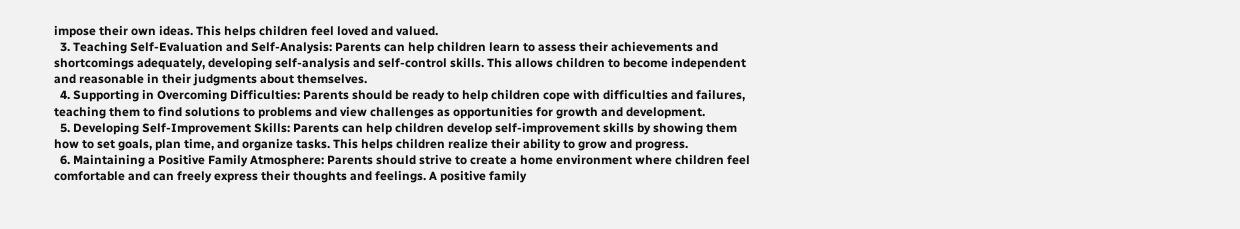impose their own ideas. This helps children feel loved and valued.
  3. Teaching Self-Evaluation and Self-Analysis: Parents can help children learn to assess their achievements and shortcomings adequately, developing self-analysis and self-control skills. This allows children to become independent and reasonable in their judgments about themselves.
  4. Supporting in Overcoming Difficulties: Parents should be ready to help children cope with difficulties and failures, teaching them to find solutions to problems and view challenges as opportunities for growth and development.
  5. Developing Self-Improvement Skills: Parents can help children develop self-improvement skills by showing them how to set goals, plan time, and organize tasks. This helps children realize their ability to grow and progress.
  6. Maintaining a Positive Family Atmosphere: Parents should strive to create a home environment where children feel comfortable and can freely express their thoughts and feelings. A positive family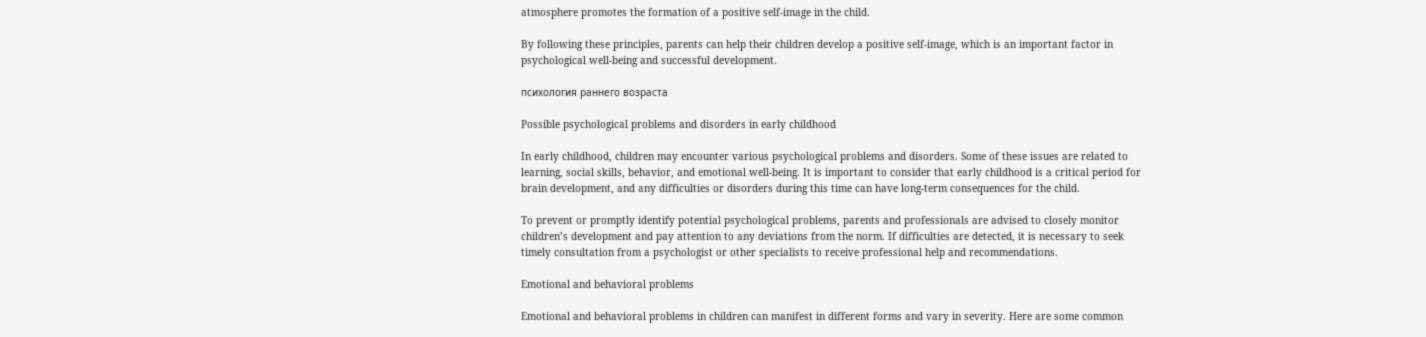atmosphere promotes the formation of a positive self-image in the child.

By following these principles, parents can help their children develop a positive self-image, which is an important factor in psychological well-being and successful development.

психология раннего возраста

Possible psychological problems and disorders in early childhood

In early childhood, children may encounter various psychological problems and disorders. Some of these issues are related to learning, social skills, behavior, and emotional well-being. It is important to consider that early childhood is a critical period for brain development, and any difficulties or disorders during this time can have long-term consequences for the child.

To prevent or promptly identify potential psychological problems, parents and professionals are advised to closely monitor children’s development and pay attention to any deviations from the norm. If difficulties are detected, it is necessary to seek timely consultation from a psychologist or other specialists to receive professional help and recommendations.

Emotional and behavioral problems

Emotional and behavioral problems in children can manifest in different forms and vary in severity. Here are some common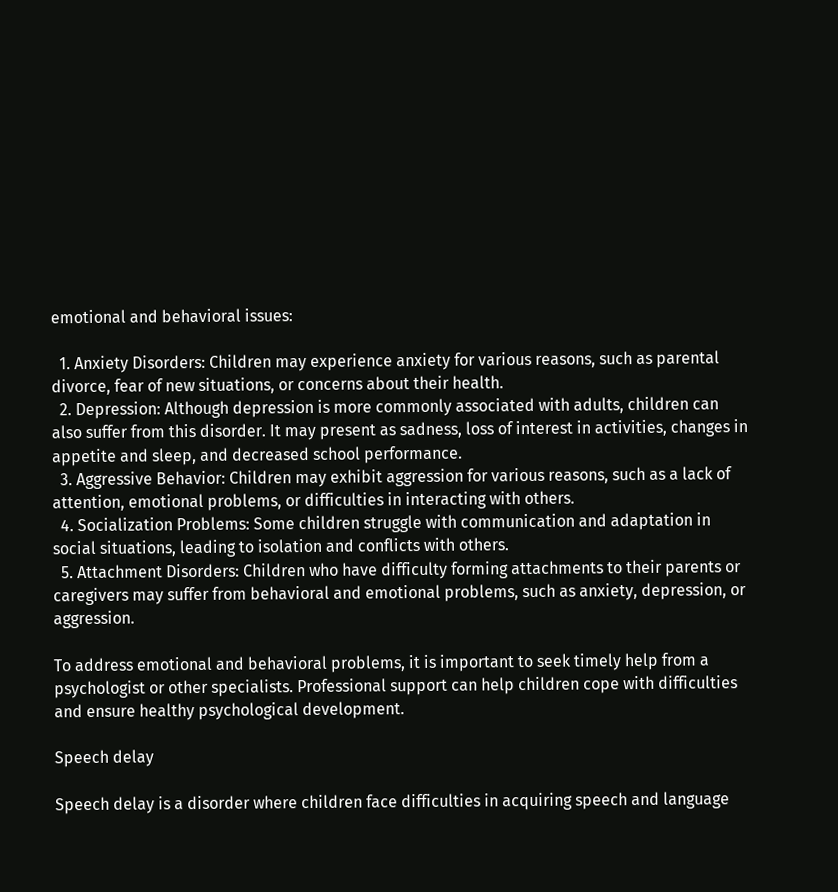emotional and behavioral issues:

  1. Anxiety Disorders: Children may experience anxiety for various reasons, such as parental divorce, fear of new situations, or concerns about their health.
  2. Depression: Although depression is more commonly associated with adults, children can also suffer from this disorder. It may present as sadness, loss of interest in activities, changes in appetite and sleep, and decreased school performance.
  3. Aggressive Behavior: Children may exhibit aggression for various reasons, such as a lack of attention, emotional problems, or difficulties in interacting with others.
  4. Socialization Problems: Some children struggle with communication and adaptation in social situations, leading to isolation and conflicts with others.
  5. Attachment Disorders: Children who have difficulty forming attachments to their parents or caregivers may suffer from behavioral and emotional problems, such as anxiety, depression, or aggression.

To address emotional and behavioral problems, it is important to seek timely help from a psychologist or other specialists. Professional support can help children cope with difficulties and ensure healthy psychological development.

Speech delay

Speech delay is a disorder where children face difficulties in acquiring speech and language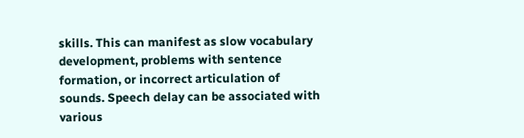skills. This can manifest as slow vocabulary development, problems with sentence formation, or incorrect articulation of sounds. Speech delay can be associated with various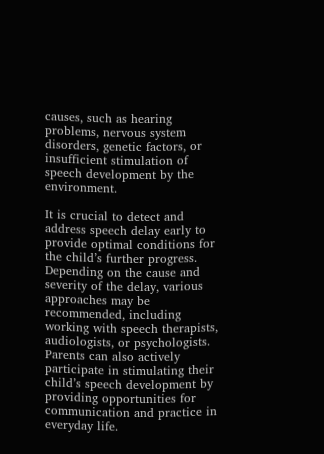causes, such as hearing problems, nervous system disorders, genetic factors, or insufficient stimulation of speech development by the environment.

It is crucial to detect and address speech delay early to provide optimal conditions for the child’s further progress. Depending on the cause and severity of the delay, various approaches may be recommended, including working with speech therapists, audiologists, or psychologists. Parents can also actively participate in stimulating their child’s speech development by providing opportunities for communication and practice in everyday life.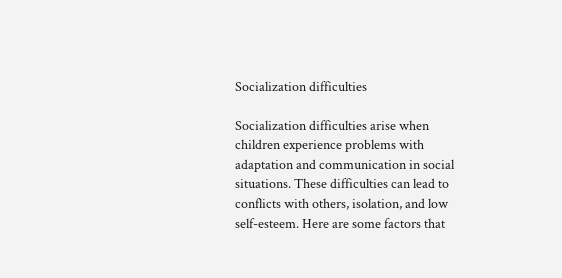Socialization difficulties

Socialization difficulties arise when children experience problems with adaptation and communication in social situations. These difficulties can lead to conflicts with others, isolation, and low self-esteem. Here are some factors that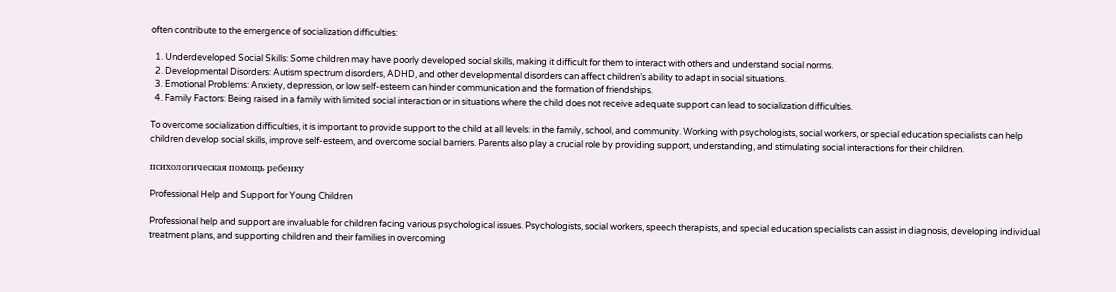often contribute to the emergence of socialization difficulties:

  1. Underdeveloped Social Skills: Some children may have poorly developed social skills, making it difficult for them to interact with others and understand social norms.
  2. Developmental Disorders: Autism spectrum disorders, ADHD, and other developmental disorders can affect children’s ability to adapt in social situations.
  3. Emotional Problems: Anxiety, depression, or low self-esteem can hinder communication and the formation of friendships.
  4. Family Factors: Being raised in a family with limited social interaction or in situations where the child does not receive adequate support can lead to socialization difficulties.

To overcome socialization difficulties, it is important to provide support to the child at all levels: in the family, school, and community. Working with psychologists, social workers, or special education specialists can help children develop social skills, improve self-esteem, and overcome social barriers. Parents also play a crucial role by providing support, understanding, and stimulating social interactions for their children.

психологическая помощь ребенку

Professional Help and Support for Young Children

Professional help and support are invaluable for children facing various psychological issues. Psychologists, social workers, speech therapists, and special education specialists can assist in diagnosis, developing individual treatment plans, and supporting children and their families in overcoming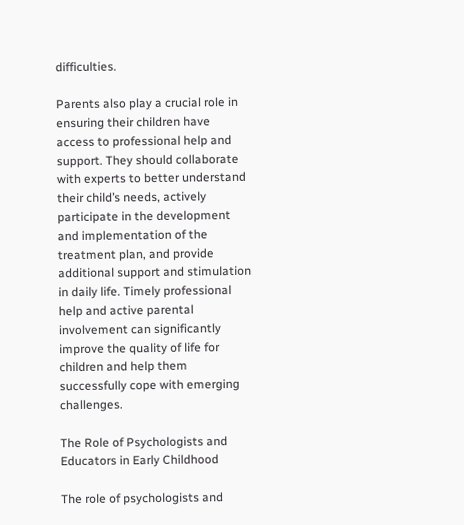difficulties.

Parents also play a crucial role in ensuring their children have access to professional help and support. They should collaborate with experts to better understand their child’s needs, actively participate in the development and implementation of the treatment plan, and provide additional support and stimulation in daily life. Timely professional help and active parental involvement can significantly improve the quality of life for children and help them successfully cope with emerging challenges.

The Role of Psychologists and Educators in Early Childhood

The role of psychologists and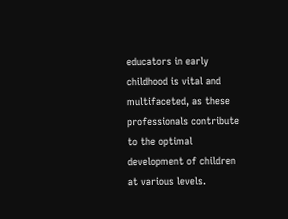educators in early childhood is vital and multifaceted, as these professionals contribute to the optimal development of children at various levels.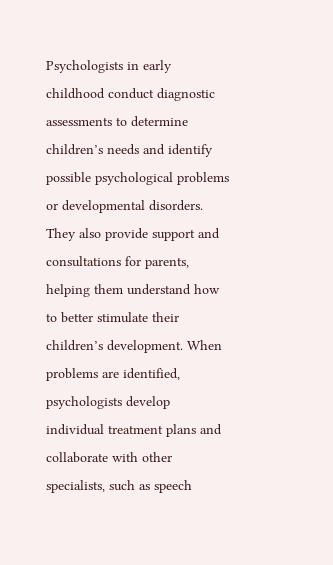Psychologists in early childhood conduct diagnostic assessments to determine children’s needs and identify possible psychological problems or developmental disorders. They also provide support and consultations for parents, helping them understand how to better stimulate their children’s development. When problems are identified, psychologists develop individual treatment plans and collaborate with other specialists, such as speech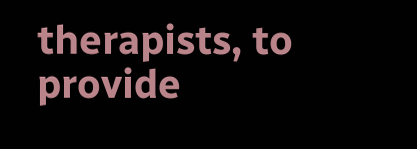therapists, to provide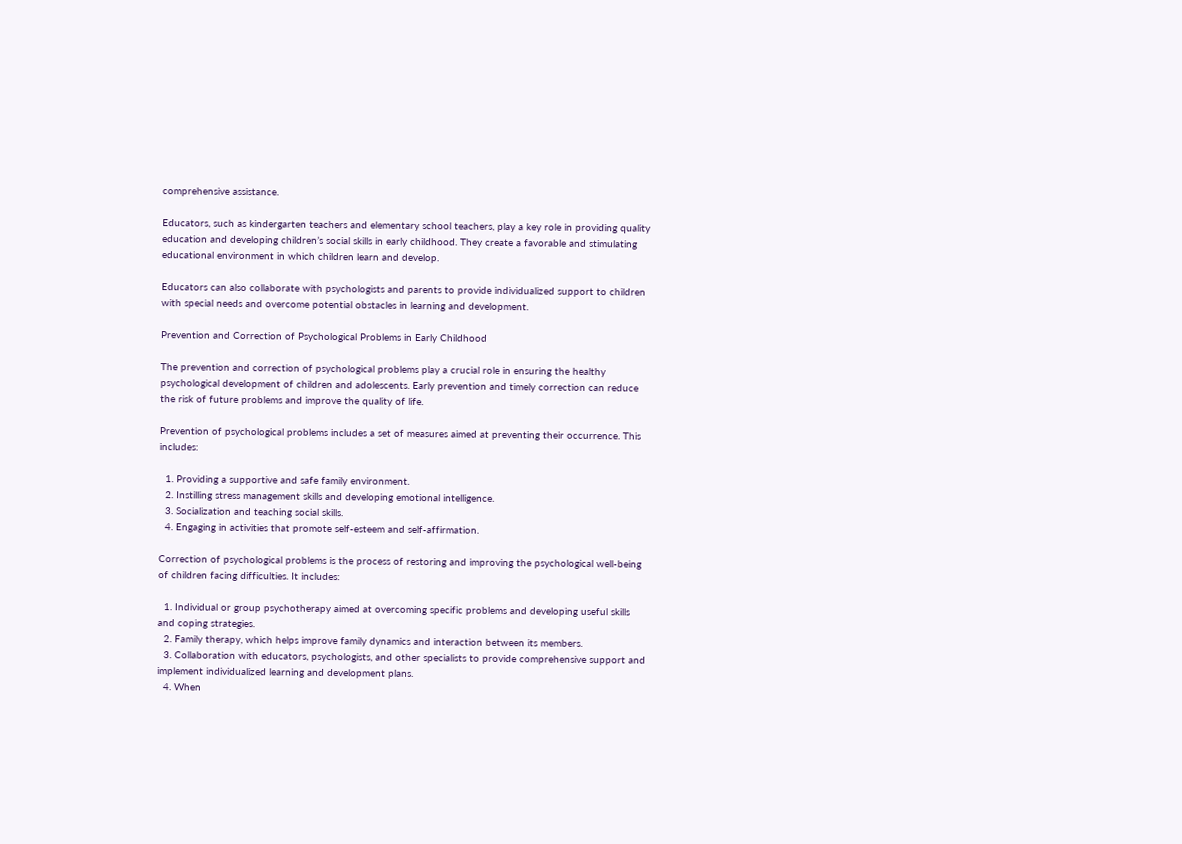comprehensive assistance.

Educators, such as kindergarten teachers and elementary school teachers, play a key role in providing quality education and developing children’s social skills in early childhood. They create a favorable and stimulating educational environment in which children learn and develop.

Educators can also collaborate with psychologists and parents to provide individualized support to children with special needs and overcome potential obstacles in learning and development.

Prevention and Correction of Psychological Problems in Early Childhood

The prevention and correction of psychological problems play a crucial role in ensuring the healthy psychological development of children and adolescents. Early prevention and timely correction can reduce the risk of future problems and improve the quality of life.

Prevention of psychological problems includes a set of measures aimed at preventing their occurrence. This includes:

  1. Providing a supportive and safe family environment.
  2. Instilling stress management skills and developing emotional intelligence.
  3. Socialization and teaching social skills.
  4. Engaging in activities that promote self-esteem and self-affirmation.

Correction of psychological problems is the process of restoring and improving the psychological well-being of children facing difficulties. It includes:

  1. Individual or group psychotherapy aimed at overcoming specific problems and developing useful skills and coping strategies.
  2. Family therapy, which helps improve family dynamics and interaction between its members.
  3. Collaboration with educators, psychologists, and other specialists to provide comprehensive support and implement individualized learning and development plans.
  4. When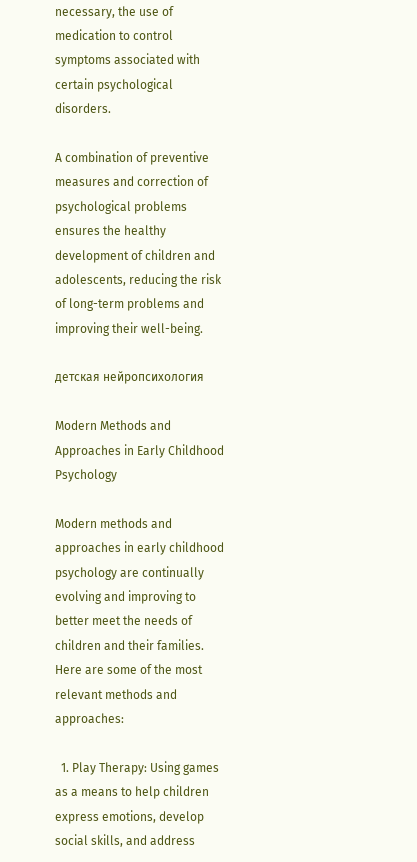necessary, the use of medication to control symptoms associated with certain psychological disorders.

A combination of preventive measures and correction of psychological problems ensures the healthy development of children and adolescents, reducing the risk of long-term problems and improving their well-being.

детская нейропсихология

Modern Methods and Approaches in Early Childhood Psychology

Modern methods and approaches in early childhood psychology are continually evolving and improving to better meet the needs of children and their families. Here are some of the most relevant methods and approaches:

  1. Play Therapy: Using games as a means to help children express emotions, develop social skills, and address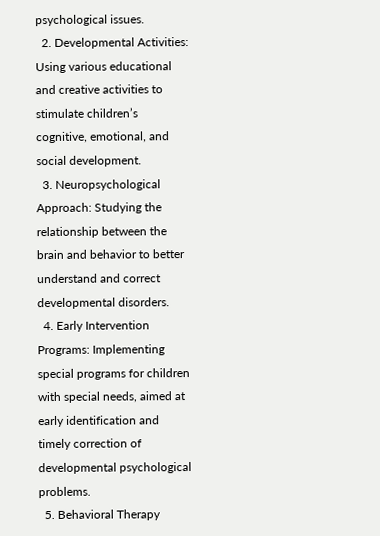psychological issues.
  2. Developmental Activities: Using various educational and creative activities to stimulate children’s cognitive, emotional, and social development.
  3. Neuropsychological Approach: Studying the relationship between the brain and behavior to better understand and correct developmental disorders.
  4. Early Intervention Programs: Implementing special programs for children with special needs, aimed at early identification and timely correction of developmental psychological problems.
  5. Behavioral Therapy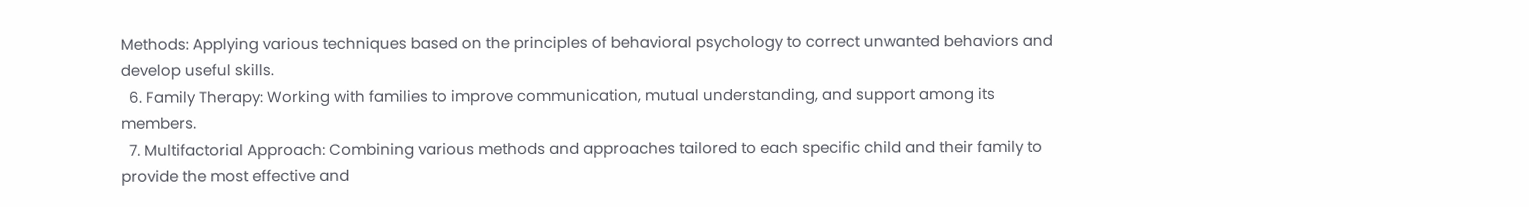Methods: Applying various techniques based on the principles of behavioral psychology to correct unwanted behaviors and develop useful skills.
  6. Family Therapy: Working with families to improve communication, mutual understanding, and support among its members.
  7. Multifactorial Approach: Combining various methods and approaches tailored to each specific child and their family to provide the most effective and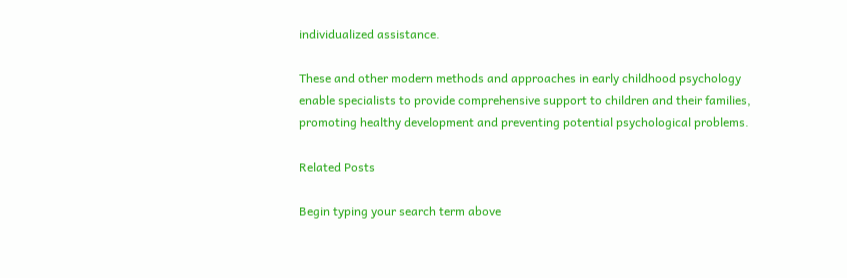individualized assistance.

These and other modern methods and approaches in early childhood psychology enable specialists to provide comprehensive support to children and their families, promoting healthy development and preventing potential psychological problems.

Related Posts

Begin typing your search term above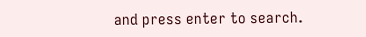and press enter to search.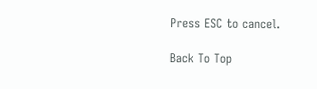Press ESC to cancel.

Back To Top